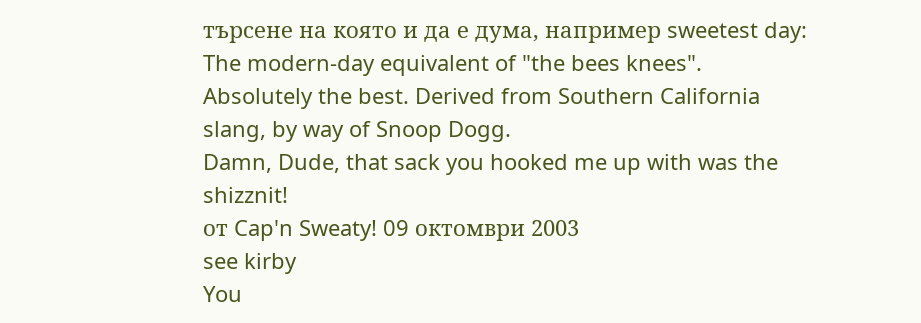търсене на която и да е дума, например sweetest day:
The modern-day equivalent of "the bees knees". Absolutely the best. Derived from Southern California slang, by way of Snoop Dogg.
Damn, Dude, that sack you hooked me up with was the shizznit!
от Cap'n Sweaty! 09 октомври 2003
see kirby
You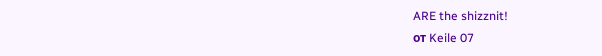ARE the shizznit!
от Keile 07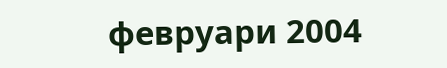февруари 2004